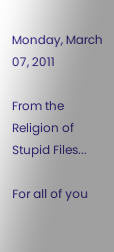Monday, March 07, 2011

From the Religion of Stupid Files...

For all of you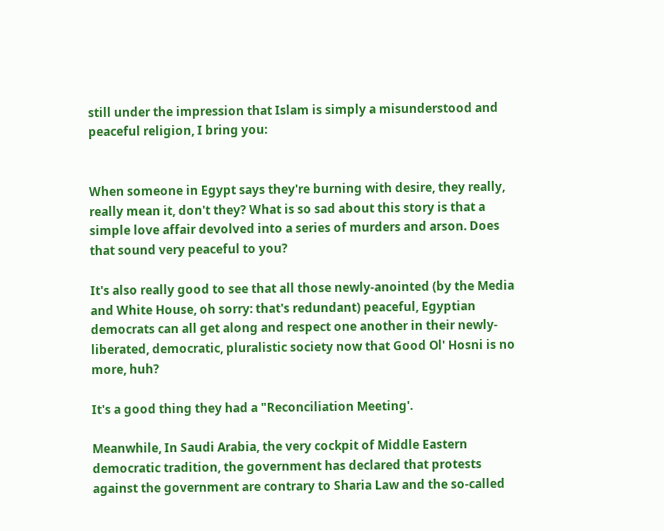still under the impression that Islam is simply a misunderstood and peaceful religion, I bring you:


When someone in Egypt says they're burning with desire, they really, really mean it, don't they? What is so sad about this story is that a simple love affair devolved into a series of murders and arson. Does that sound very peaceful to you?

It's also really good to see that all those newly-anointed (by the Media and White House, oh sorry: that's redundant) peaceful, Egyptian democrats can all get along and respect one another in their newly-liberated, democratic, pluralistic society now that Good Ol' Hosni is no more, huh?

It's a good thing they had a "Reconciliation Meeting'.

Meanwhile, In Saudi Arabia, the very cockpit of Middle Eastern democratic tradition, the government has declared that protests against the government are contrary to Sharia Law and the so-called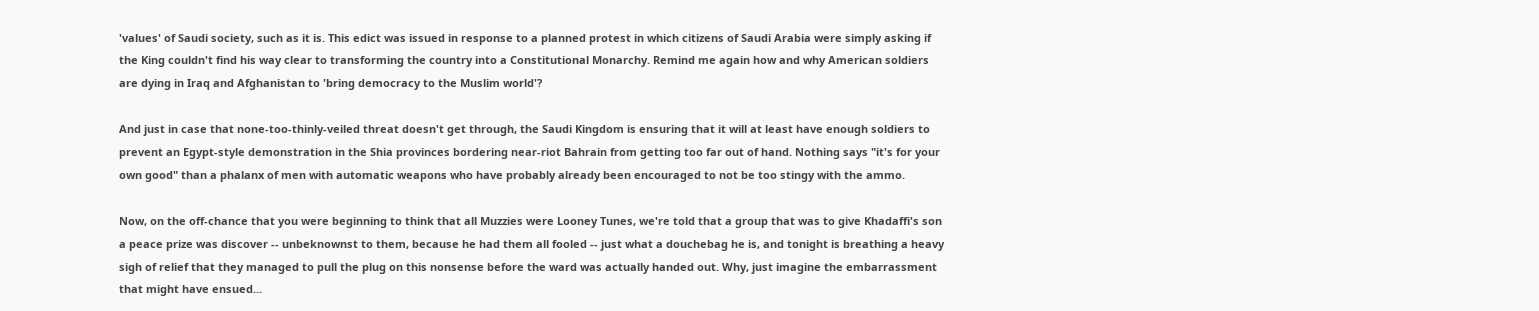'values' of Saudi society, such as it is. This edict was issued in response to a planned protest in which citizens of Saudi Arabia were simply asking if the King couldn't find his way clear to transforming the country into a Constitutional Monarchy. Remind me again how and why American soldiers are dying in Iraq and Afghanistan to 'bring democracy to the Muslim world'?

And just in case that none-too-thinly-veiled threat doesn't get through, the Saudi Kingdom is ensuring that it will at least have enough soldiers to prevent an Egypt-style demonstration in the Shia provinces bordering near-riot Bahrain from getting too far out of hand. Nothing says "it's for your own good" than a phalanx of men with automatic weapons who have probably already been encouraged to not be too stingy with the ammo.

Now, on the off-chance that you were beginning to think that all Muzzies were Looney Tunes, we're told that a group that was to give Khadaffi's son a peace prize was discover -- unbeknownst to them, because he had them all fooled -- just what a douchebag he is, and tonight is breathing a heavy sigh of relief that they managed to pull the plug on this nonsense before the ward was actually handed out. Why, just imagine the embarrassment that might have ensued...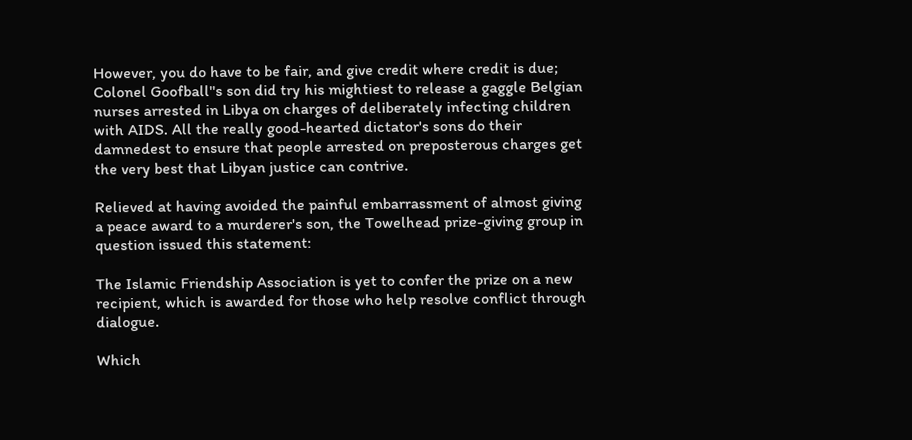However, you do have to be fair, and give credit where credit is due; Colonel Goofball''s son did try his mightiest to release a gaggle Belgian nurses arrested in Libya on charges of deliberately infecting children with AIDS. All the really good-hearted dictator's sons do their damnedest to ensure that people arrested on preposterous charges get the very best that Libyan justice can contrive.

Relieved at having avoided the painful embarrassment of almost giving a peace award to a murderer's son, the Towelhead prize-giving group in question issued this statement:

The Islamic Friendship Association is yet to confer the prize on a new recipient, which is awarded for those who help resolve conflict through dialogue.

Which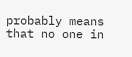probably means that no one in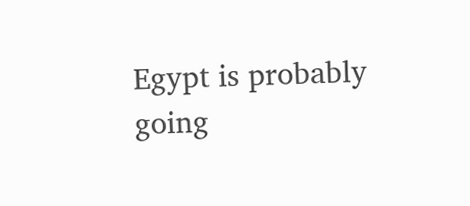Egypt is probably going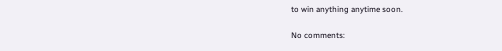to win anything anytime soon.

No comments: